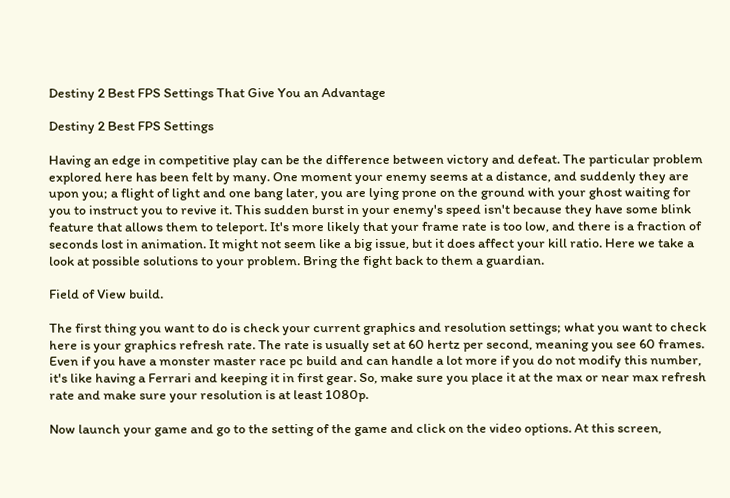Destiny 2 Best FPS Settings That Give You an Advantage

Destiny 2 Best FPS Settings

Having an edge in competitive play can be the difference between victory and defeat. The particular problem explored here has been felt by many. One moment your enemy seems at a distance, and suddenly they are upon you; a flight of light and one bang later, you are lying prone on the ground with your ghost waiting for you to instruct you to revive it. This sudden burst in your enemy's speed isn't because they have some blink feature that allows them to teleport. It's more likely that your frame rate is too low, and there is a fraction of seconds lost in animation. It might not seem like a big issue, but it does affect your kill ratio. Here we take a look at possible solutions to your problem. Bring the fight back to them a guardian.

Field of View build.

The first thing you want to do is check your current graphics and resolution settings; what you want to check here is your graphics refresh rate. The rate is usually set at 60 hertz per second, meaning you see 60 frames. Even if you have a monster master race pc build and can handle a lot more if you do not modify this number, it's like having a Ferrari and keeping it in first gear. So, make sure you place it at the max or near max refresh rate and make sure your resolution is at least 1080p.

Now launch your game and go to the setting of the game and click on the video options. At this screen,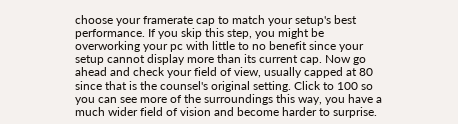choose your framerate cap to match your setup's best performance. If you skip this step, you might be overworking your pc with little to no benefit since your setup cannot display more than its current cap. Now go ahead and check your field of view, usually capped at 80 since that is the counsel's original setting. Click to 100 so you can see more of the surroundings this way, you have a much wider field of vision and become harder to surprise.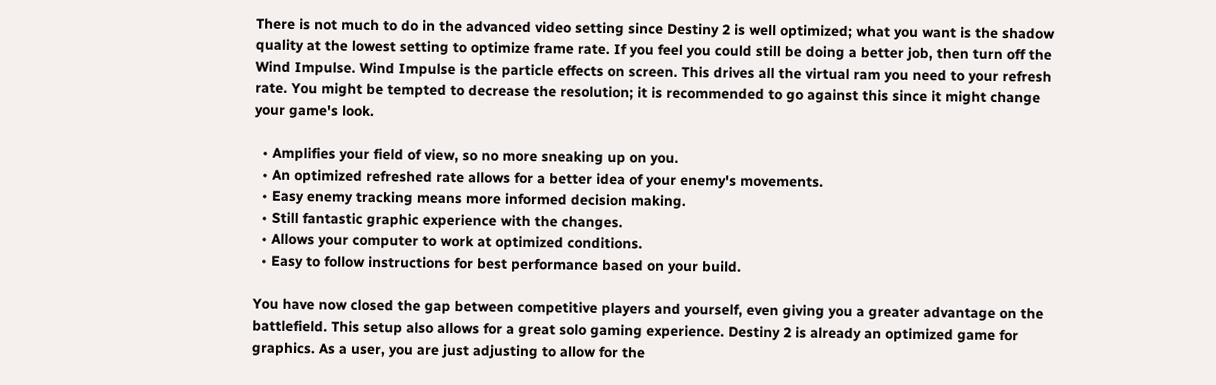There is not much to do in the advanced video setting since Destiny 2 is well optimized; what you want is the shadow quality at the lowest setting to optimize frame rate. If you feel you could still be doing a better job, then turn off the Wind Impulse. Wind Impulse is the particle effects on screen. This drives all the virtual ram you need to your refresh rate. You might be tempted to decrease the resolution; it is recommended to go against this since it might change your game's look.

  • Amplifies your field of view, so no more sneaking up on you.
  • An optimized refreshed rate allows for a better idea of your enemy's movements.
  • Easy enemy tracking means more informed decision making.
  • Still fantastic graphic experience with the changes.
  • Allows your computer to work at optimized conditions.
  • Easy to follow instructions for best performance based on your build.

You have now closed the gap between competitive players and yourself, even giving you a greater advantage on the battlefield. This setup also allows for a great solo gaming experience. Destiny 2 is already an optimized game for graphics. As a user, you are just adjusting to allow for the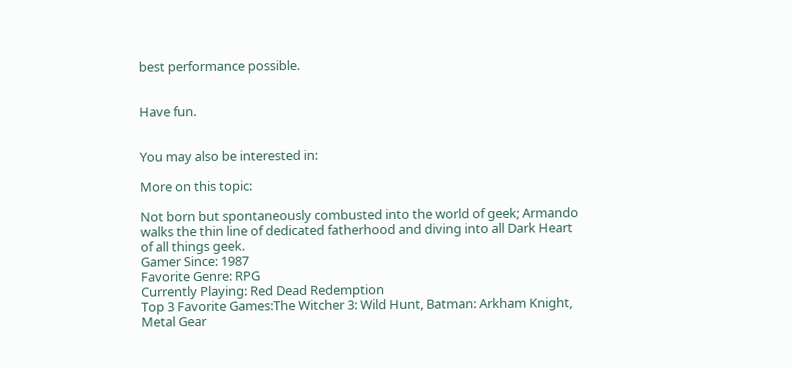best performance possible.


Have fun.


You may also be interested in:

More on this topic:

Not born but spontaneously combusted into the world of geek; Armando walks the thin line of dedicated fatherhood and diving into all Dark Heart of all things geek.
Gamer Since: 1987
Favorite Genre: RPG
Currently Playing: Red Dead Redemption
Top 3 Favorite Games:The Witcher 3: Wild Hunt, Batman: Arkham Knight, Metal Gear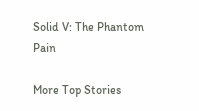Solid V: The Phantom Pain

More Top Stories